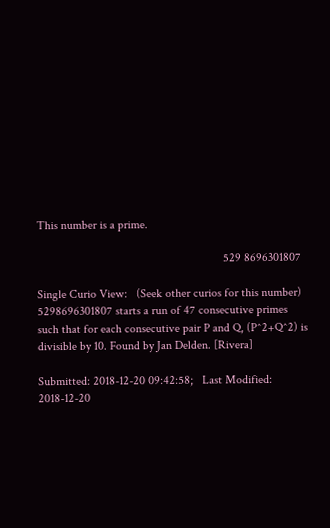This number is a prime.

                                                              529 8696301807

Single Curio View:   (Seek other curios for this number)
5298696301807 starts a run of 47 consecutive primes such that for each consecutive pair P and Q, (P^2+Q^2) is divisible by 10. Found by Jan Delden. [Rivera]

Submitted: 2018-12-20 09:42:58;   Last Modified: 2018-12-20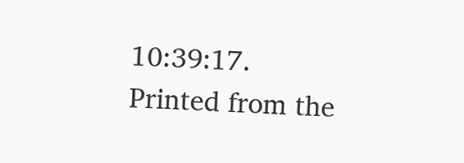10:39:17.
Printed from the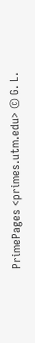PrimePages <primes.utm.edu> © G. L.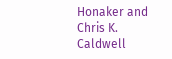Honaker and Chris K. Caldwell